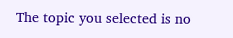The topic you selected is no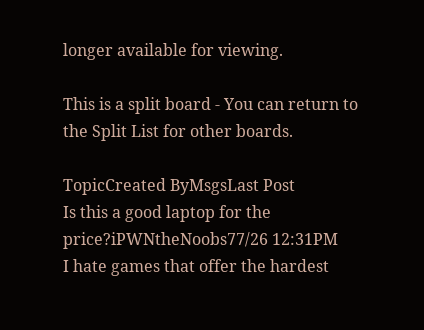longer available for viewing.

This is a split board - You can return to the Split List for other boards.

TopicCreated ByMsgsLast Post
Is this a good laptop for the price?iPWNtheNoobs77/26 12:31PM
I hate games that offer the hardest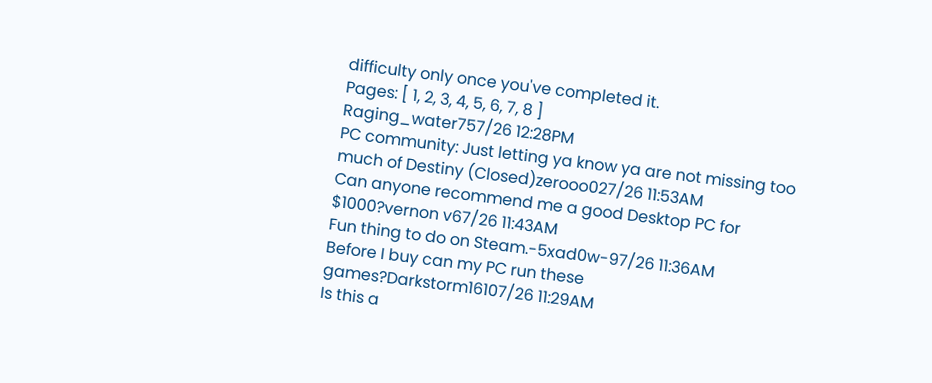difficulty only once you've completed it.
Pages: [ 1, 2, 3, 4, 5, 6, 7, 8 ]
Raging_water757/26 12:28PM
PC community: Just letting ya know ya are not missing too much of Destiny (Closed)zerooo027/26 11:53AM
Can anyone recommend me a good Desktop PC for $1000?vernon v67/26 11:43AM
Fun thing to do on Steam.-5xad0w-97/26 11:36AM
Before I buy can my PC run these games?Darkstorm16107/26 11:29AM
Is this a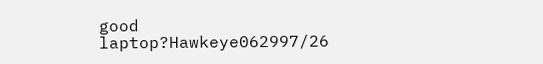good laptop?Hawkeye062997/26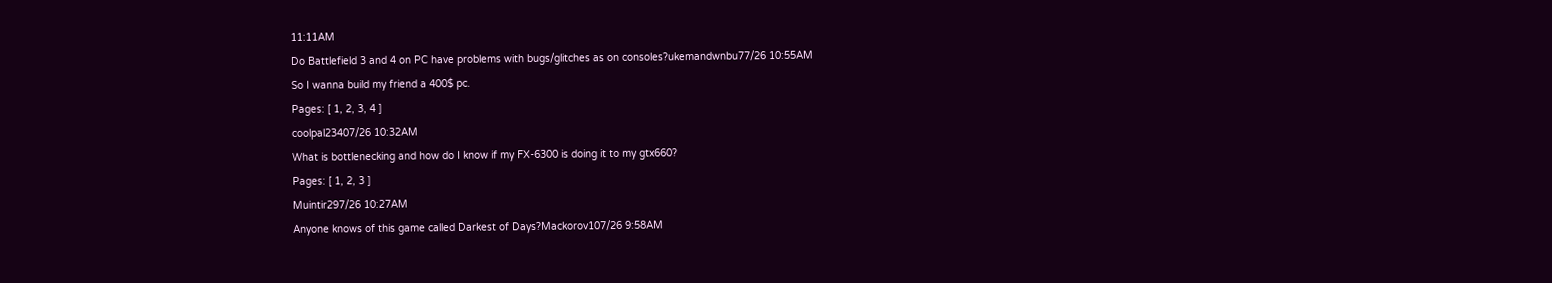11:11AM
Do Battlefield 3 and 4 on PC have problems with bugs/glitches as on consoles?ukemandwnbu77/26 10:55AM
So I wanna build my friend a 400$ pc.
Pages: [ 1, 2, 3, 4 ]
coolpal23407/26 10:32AM
What is bottlenecking and how do I know if my FX-6300 is doing it to my gtx660?
Pages: [ 1, 2, 3 ]
Muintir297/26 10:27AM
Anyone knows of this game called Darkest of Days?Mackorov107/26 9:58AM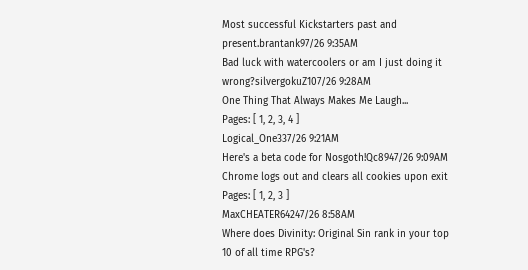Most successful Kickstarters past and present.brantank97/26 9:35AM
Bad luck with watercoolers or am I just doing it wrong?silvergokuZ107/26 9:28AM
One Thing That Always Makes Me Laugh...
Pages: [ 1, 2, 3, 4 ]
Logical_One337/26 9:21AM
Here's a beta code for Nosgoth!Qc8947/26 9:09AM
Chrome logs out and clears all cookies upon exit
Pages: [ 1, 2, 3 ]
MaxCHEATER64247/26 8:58AM
Where does Divinity: Original Sin rank in your top 10 of all time RPG's?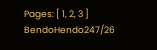Pages: [ 1, 2, 3 ]
BendoHendo247/26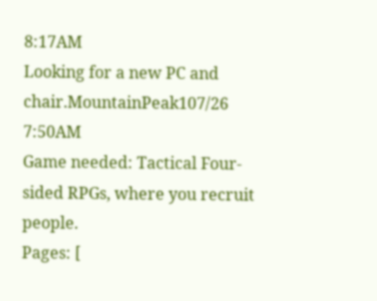8:17AM
Looking for a new PC and chair.MountainPeak107/26 7:50AM
Game needed: Tactical Four-sided RPGs, where you recruit people.
Pages: [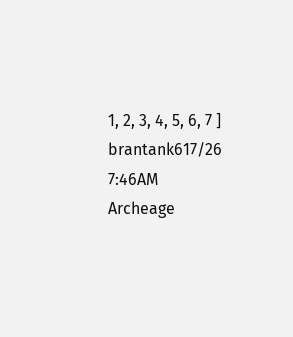1, 2, 3, 4, 5, 6, 7 ]
brantank617/26 7:46AM
Archeage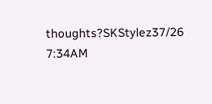thoughts?SKStylez37/26 7:34AM